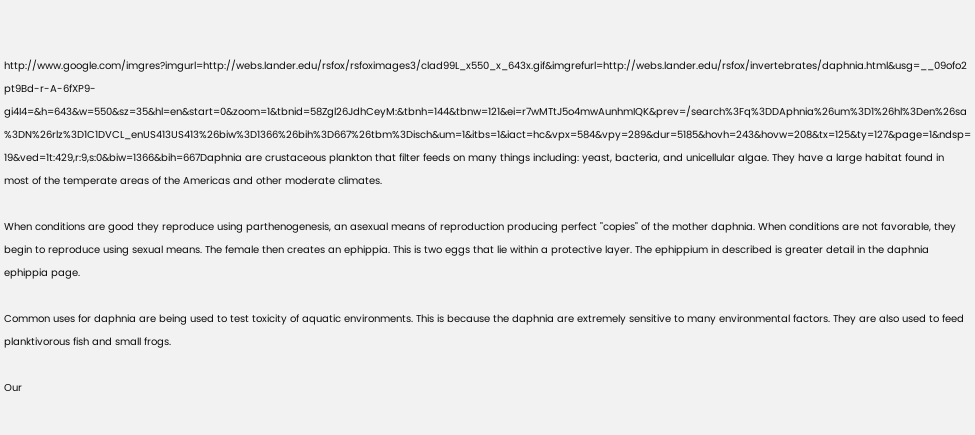http://www.google.com/imgres?imgurl=http://webs.lander.edu/rsfox/rsfoximages3/clad99L_x550_x_643x.gif&imgrefurl=http://webs.lander.edu/rsfox/invertebrates/daphnia.html&usg=__09ofo2pt9Bd-r-A-6fXP9-gi4I4=&h=643&w=550&sz=35&hl=en&start=0&zoom=1&tbnid=58Zgl26JdhCeyM:&tbnh=144&tbnw=121&ei=r7wMTtJ5o4mwAunhmIQK&prev=/search%3Fq%3DDAphnia%26um%3D1%26hl%3Den%26sa%3DN%26rlz%3D1C1DVCL_enUS413US413%26biw%3D1366%26bih%3D667%26tbm%3Disch&um=1&itbs=1&iact=hc&vpx=584&vpy=289&dur=5185&hovh=243&hovw=208&tx=125&ty=127&page=1&ndsp=19&ved=1t:429,r:9,s:0&biw=1366&bih=667Daphnia are crustaceous plankton that filter feeds on many things including: yeast, bacteria, and unicellular algae. They have a large habitat found in most of the temperate areas of the Americas and other moderate climates.

When conditions are good they reproduce using parthenogenesis, an asexual means of reproduction producing perfect "copies" of the mother daphnia. When conditions are not favorable, they begin to reproduce using sexual means. The female then creates an ephippia. This is two eggs that lie within a protective layer. The ephippium in described is greater detail in the daphnia ephippia page.

Common uses for daphnia are being used to test toxicity of aquatic environments. This is because the daphnia are extremely sensitive to many environmental factors. They are also used to feed planktivorous fish and small frogs.

Our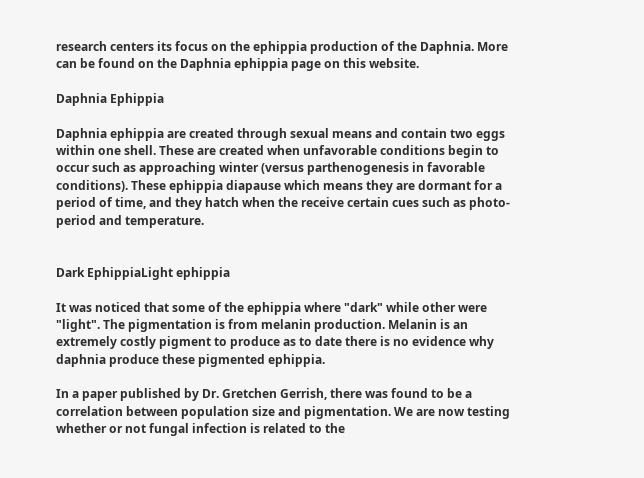research centers its focus on the ephippia production of the Daphnia. More can be found on the Daphnia ephippia page on this website.

Daphnia Ephippia

Daphnia ephippia are created through sexual means and contain two eggs within one shell. These are created when unfavorable conditions begin to occur such as approaching winter (versus parthenogenesis in favorable conditions). These ephippia diapause which means they are dormant for a period of time, and they hatch when the receive certain cues such as photo-period and temperature.


Dark EphippiaLight ephippia

It was noticed that some of the ephippia where "dark" while other were "light". The pigmentation is from melanin production. Melanin is an extremely costly pigment to produce as to date there is no evidence why daphnia produce these pigmented ephippia.

In a paper published by Dr. Gretchen Gerrish, there was found to be a correlation between population size and pigmentation. We are now testing whether or not fungal infection is related to the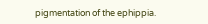pigmentation of the ephippia.